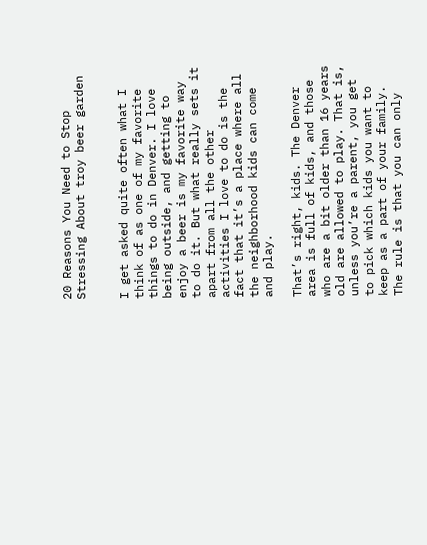20 Reasons You Need to Stop Stressing About troy beer garden


I get asked quite often what I think of as one of my favorite things to do in Denver. I love being outside, and getting to enjoy a beer is my favorite way to do it. But what really sets it apart from all the other activities I love to do is the fact that it’s a place where all the neighborhood kids can come and play.

That’s right, kids. The Denver area is full of kids, and those who are a bit older than 16 years old are allowed to play. That is, unless you’re a parent, you get to pick which kids you want to keep as a part of your family. The rule is that you can only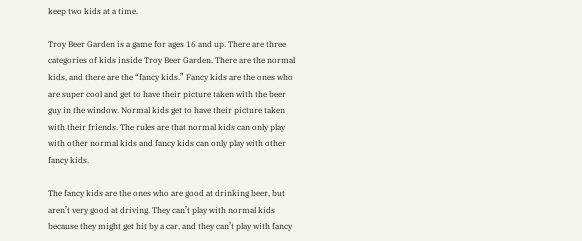keep two kids at a time.

Troy Beer Garden is a game for ages 16 and up. There are three categories of kids inside Troy Beer Garden. There are the normal kids, and there are the “fancy kids.” Fancy kids are the ones who are super cool and get to have their picture taken with the beer guy in the window. Normal kids get to have their picture taken with their friends. The rules are that normal kids can only play with other normal kids and fancy kids can only play with other fancy kids.

The fancy kids are the ones who are good at drinking beer, but aren’t very good at driving. They can’t play with normal kids because they might get hit by a car, and they can’t play with fancy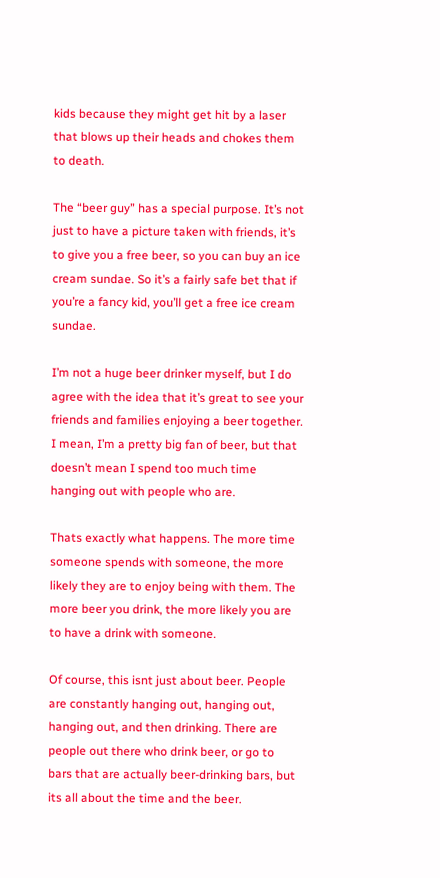kids because they might get hit by a laser that blows up their heads and chokes them to death.

The “beer guy” has a special purpose. It’s not just to have a picture taken with friends, it’s to give you a free beer, so you can buy an ice cream sundae. So it’s a fairly safe bet that if you’re a fancy kid, you’ll get a free ice cream sundae.

I’m not a huge beer drinker myself, but I do agree with the idea that it’s great to see your friends and families enjoying a beer together. I mean, I’m a pretty big fan of beer, but that doesn’t mean I spend too much time hanging out with people who are.

Thats exactly what happens. The more time someone spends with someone, the more likely they are to enjoy being with them. The more beer you drink, the more likely you are to have a drink with someone.

Of course, this isnt just about beer. People are constantly hanging out, hanging out, hanging out, and then drinking. There are people out there who drink beer, or go to bars that are actually beer-drinking bars, but its all about the time and the beer.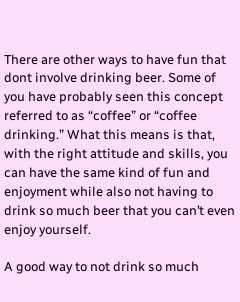There are other ways to have fun that dont involve drinking beer. Some of you have probably seen this concept referred to as “coffee” or “coffee drinking.” What this means is that, with the right attitude and skills, you can have the same kind of fun and enjoyment while also not having to drink so much beer that you can’t even enjoy yourself.

A good way to not drink so much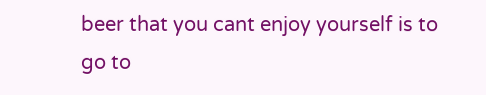beer that you cant enjoy yourself is to go to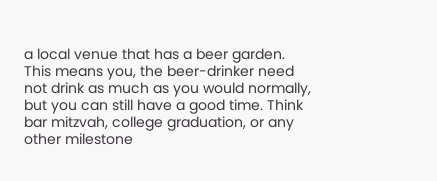a local venue that has a beer garden. This means you, the beer-drinker need not drink as much as you would normally, but you can still have a good time. Think bar mitzvah, college graduation, or any other milestone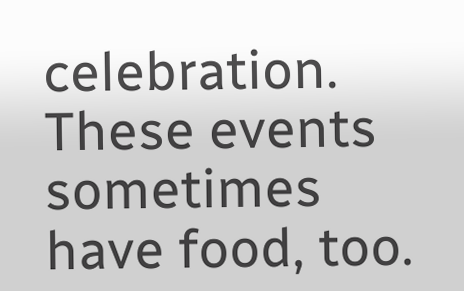celebration. These events sometimes have food, too.